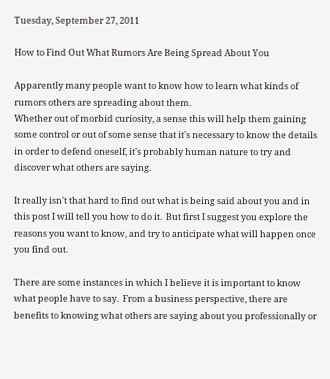Tuesday, September 27, 2011

How to Find Out What Rumors Are Being Spread About You

Apparently many people want to know how to learn what kinds of rumors others are spreading about them.
Whether out of morbid curiosity, a sense this will help them gaining some control or out of some sense that it's necessary to know the details in order to defend oneself, it's probably human nature to try and discover what others are saying.

It really isn't that hard to find out what is being said about you and in this post I will tell you how to do it.  But first I suggest you explore the reasons you want to know, and try to anticipate what will happen once you find out.

There are some instances in which I believe it is important to know what people have to say.  From a business perspective, there are benefits to knowing what others are saying about you professionally or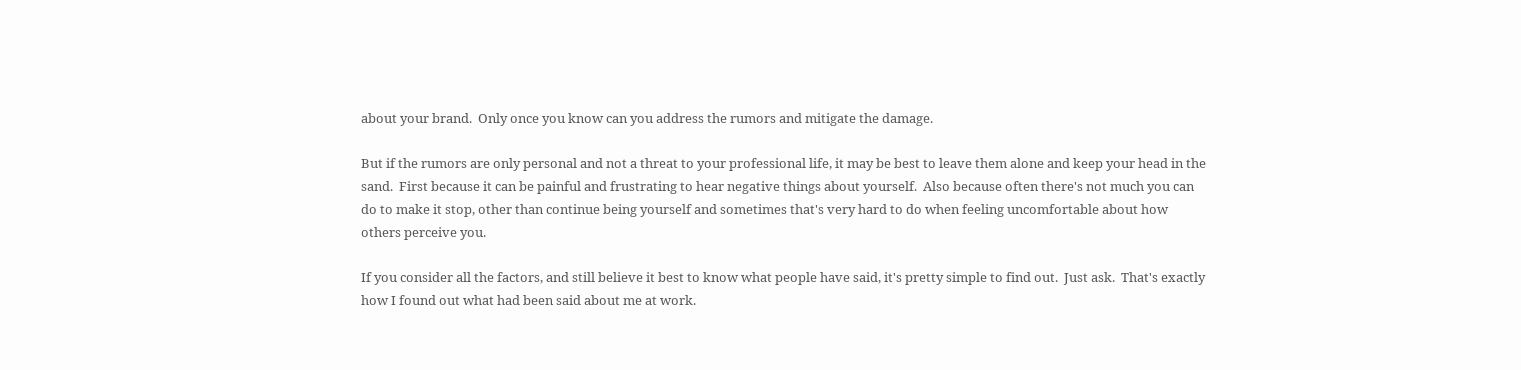about your brand.  Only once you know can you address the rumors and mitigate the damage.

But if the rumors are only personal and not a threat to your professional life, it may be best to leave them alone and keep your head in the sand.  First because it can be painful and frustrating to hear negative things about yourself.  Also because often there's not much you can do to make it stop, other than continue being yourself and sometimes that's very hard to do when feeling uncomfortable about how others perceive you.

If you consider all the factors, and still believe it best to know what people have said, it's pretty simple to find out.  Just ask.  That's exactly how I found out what had been said about me at work.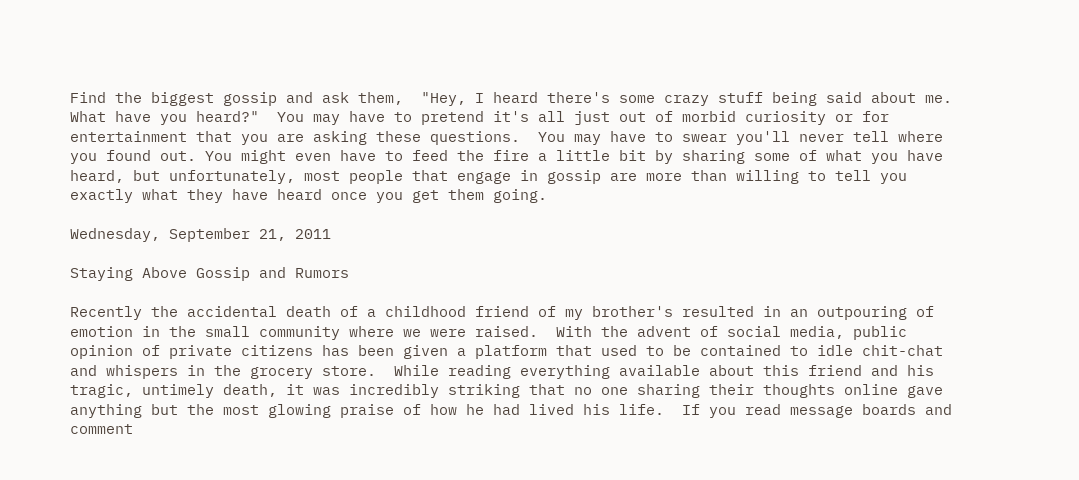Find the biggest gossip and ask them,  "Hey, I heard there's some crazy stuff being said about me.  What have you heard?"  You may have to pretend it's all just out of morbid curiosity or for entertainment that you are asking these questions.  You may have to swear you'll never tell where you found out. You might even have to feed the fire a little bit by sharing some of what you have heard, but unfortunately, most people that engage in gossip are more than willing to tell you exactly what they have heard once you get them going.

Wednesday, September 21, 2011

Staying Above Gossip and Rumors

Recently the accidental death of a childhood friend of my brother's resulted in an outpouring of emotion in the small community where we were raised.  With the advent of social media, public opinion of private citizens has been given a platform that used to be contained to idle chit-chat and whispers in the grocery store.  While reading everything available about this friend and his tragic, untimely death, it was incredibly striking that no one sharing their thoughts online gave anything but the most glowing praise of how he had lived his life.  If you read message boards and comment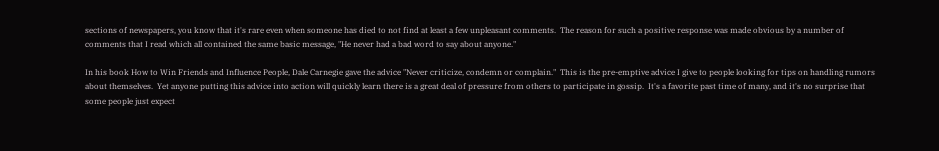sections of newspapers, you know that it's rare even when someone has died to not find at least a few unpleasant comments.  The reason for such a positive response was made obvious by a number of comments that I read which all contained the same basic message, "He never had a bad word to say about anyone."

In his book How to Win Friends and Influence People, Dale Carnegie gave the advice "Never criticize, condemn or complain."  This is the pre-emptive advice I give to people looking for tips on handling rumors about themselves.  Yet anyone putting this advice into action will quickly learn there is a great deal of pressure from others to participate in gossip.  It's a favorite past time of many, and it's no surprise that some people just expect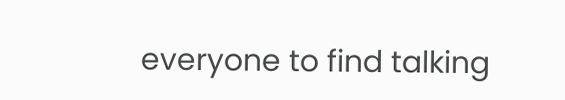everyone to find talking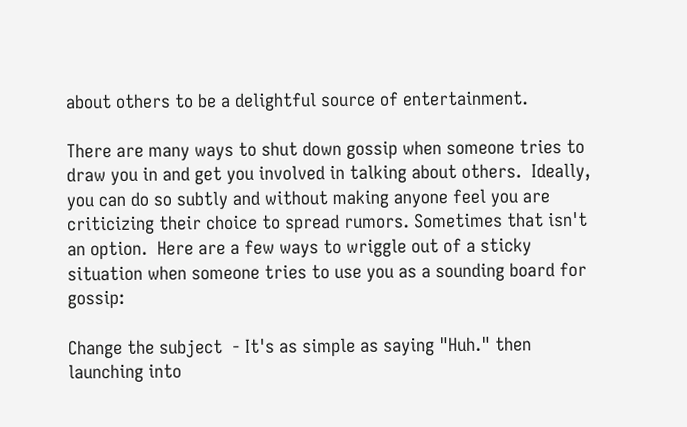about others to be a delightful source of entertainment.

There are many ways to shut down gossip when someone tries to draw you in and get you involved in talking about others.  Ideally, you can do so subtly and without making anyone feel you are criticizing their choice to spread rumors. Sometimes that isn't an option.  Here are a few ways to wriggle out of a sticky situation when someone tries to use you as a sounding board for gossip:

Change the subject  - It's as simple as saying "Huh." then launching into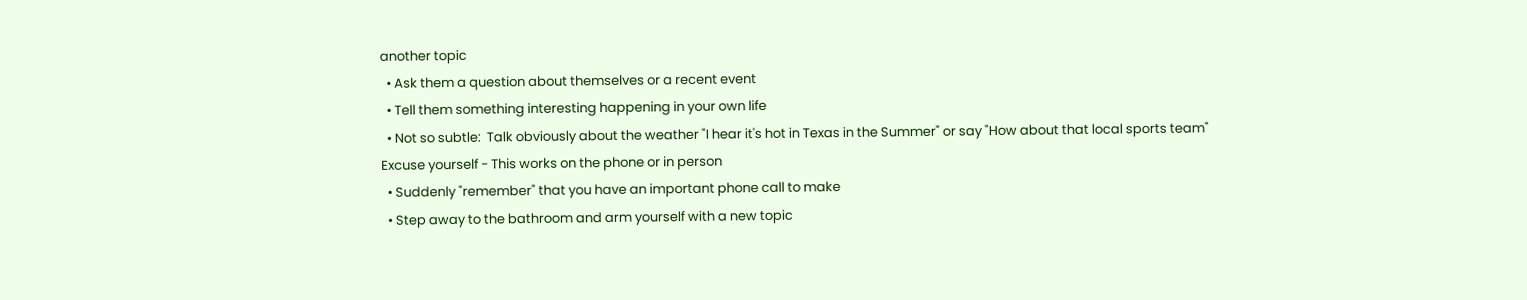another topic
  • Ask them a question about themselves or a recent event
  • Tell them something interesting happening in your own life
  • Not so subtle:  Talk obviously about the weather "I hear it's hot in Texas in the Summer" or say "How about that local sports team"
Excuse yourself - This works on the phone or in person
  • Suddenly "remember" that you have an important phone call to make
  • Step away to the bathroom and arm yourself with a new topic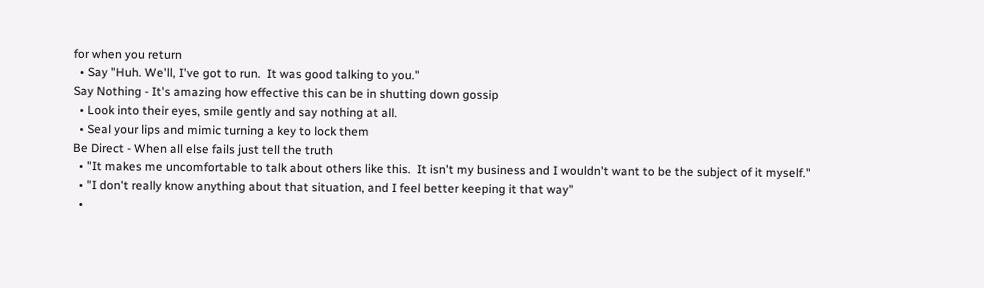for when you return
  • Say "Huh. We'll, I've got to run.  It was good talking to you."
Say Nothing - It's amazing how effective this can be in shutting down gossip
  • Look into their eyes, smile gently and say nothing at all.
  • Seal your lips and mimic turning a key to lock them
Be Direct - When all else fails just tell the truth
  • "It makes me uncomfortable to talk about others like this.  It isn't my business and I wouldn't want to be the subject of it myself."
  • "I don't really know anything about that situation, and I feel better keeping it that way"
  •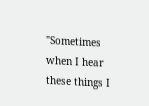"Sometimes when I hear these things I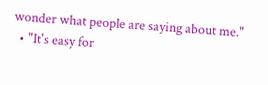wonder what people are saying about me."
  • "It's easy for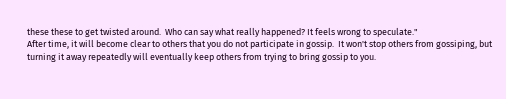these these to get twisted around.  Who can say what really happened? It feels wrong to speculate."
After time, it will become clear to others that you do not participate in gossip.  It won't stop others from gossiping, but turning it away repeatedly will eventually keep others from trying to bring gossip to you.